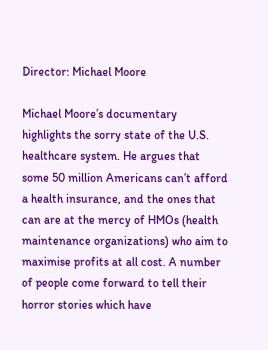Director: Michael Moore

Michael Moore’s documentary highlights the sorry state of the U.S. healthcare system. He argues that some 50 million Americans can’t afford a health insurance, and the ones that can are at the mercy of HMOs (health maintenance organizations) who aim to maximise profits at all cost. A number of people come forward to tell their horror stories which have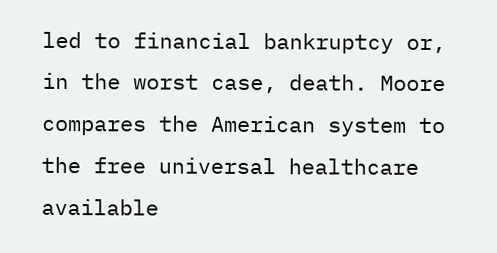led to financial bankruptcy or, in the worst case, death. Moore compares the American system to the free universal healthcare available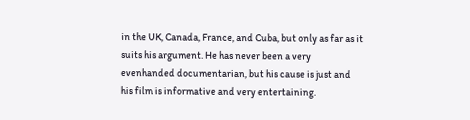in the UK, Canada, France, and Cuba, but only as far as it suits his argument. He has never been a very evenhanded documentarian, but his cause is just and his film is informative and very entertaining.